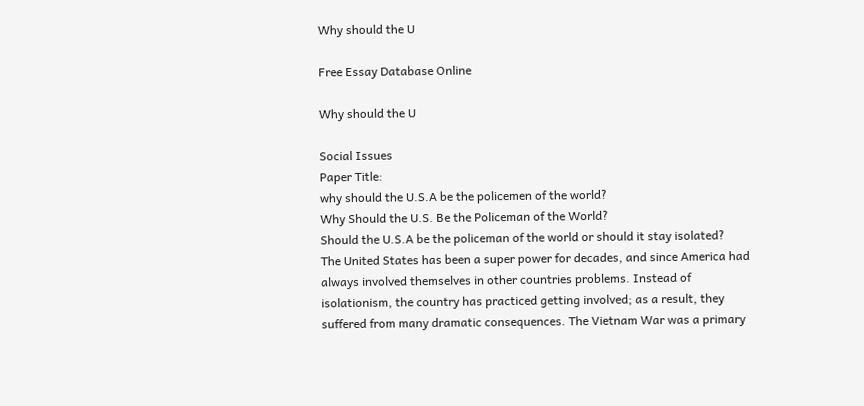Why should the U

Free Essay Database Online

Why should the U

Social Issues
Paper Title:
why should the U.S.A be the policemen of the world?
Why Should the U.S. Be the Policeman of the World?
Should the U.S.A be the policeman of the world or should it stay isolated?
The United States has been a super power for decades, and since America had
always involved themselves in other countries problems. Instead of
isolationism, the country has practiced getting involved; as a result, they
suffered from many dramatic consequences. The Vietnam War was a primary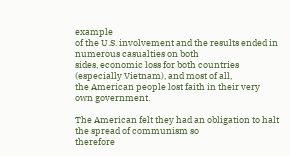example
of the U.S. involvement and the results ended in numerous casualties on both
sides, economic loss for both countries (especially Vietnam), and most of all,
the American people lost faith in their very own government.

The American felt they had an obligation to halt the spread of communism so
therefore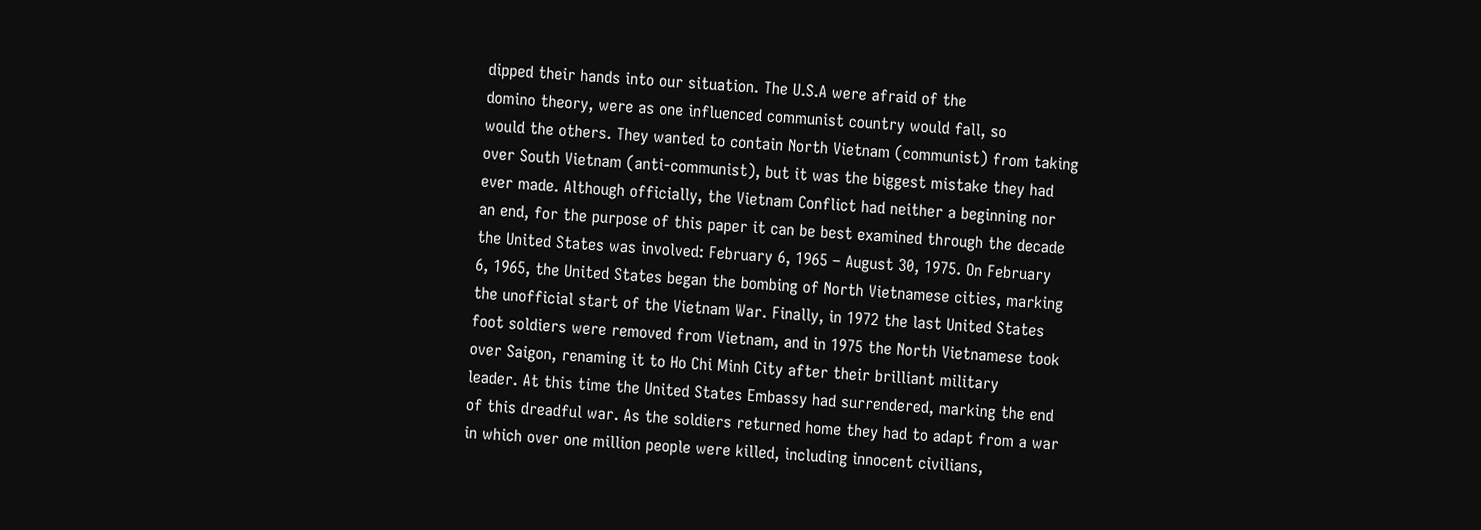dipped their hands into our situation. The U.S.A were afraid of the
domino theory, were as one influenced communist country would fall, so
would the others. They wanted to contain North Vietnam (communist) from taking
over South Vietnam (anti-communist), but it was the biggest mistake they had
ever made. Although officially, the Vietnam Conflict had neither a beginning nor
an end, for the purpose of this paper it can be best examined through the decade
the United States was involved: February 6, 1965 – August 30, 1975. On February
6, 1965, the United States began the bombing of North Vietnamese cities, marking
the unofficial start of the Vietnam War. Finally, in 1972 the last United States
foot soldiers were removed from Vietnam, and in 1975 the North Vietnamese took
over Saigon, renaming it to Ho Chi Minh City after their brilliant military
leader. At this time the United States Embassy had surrendered, marking the end
of this dreadful war. As the soldiers returned home they had to adapt from a war
in which over one million people were killed, including innocent civilians,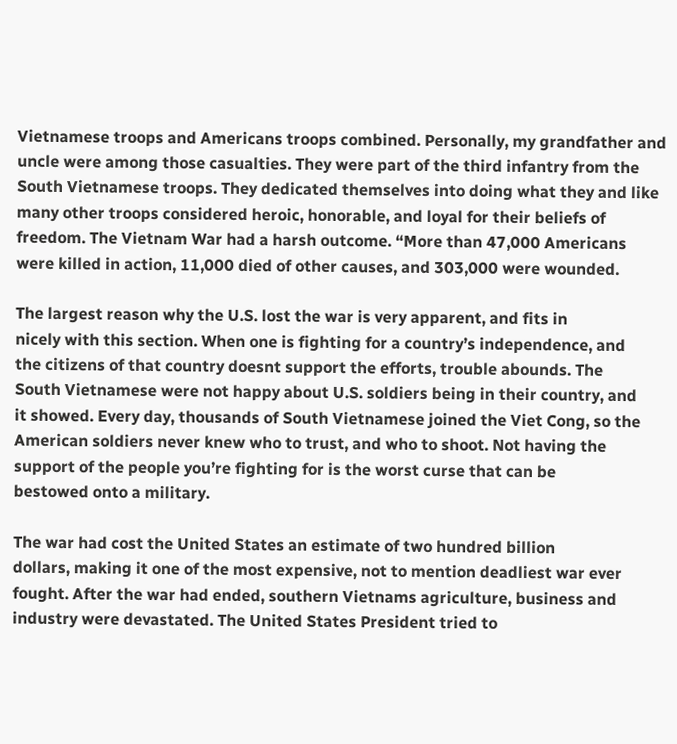Vietnamese troops and Americans troops combined. Personally, my grandfather and
uncle were among those casualties. They were part of the third infantry from the
South Vietnamese troops. They dedicated themselves into doing what they and like
many other troops considered heroic, honorable, and loyal for their beliefs of
freedom. The Vietnam War had a harsh outcome. “More than 47,000 Americans
were killed in action, 11,000 died of other causes, and 303,000 were wounded.

The largest reason why the U.S. lost the war is very apparent, and fits in
nicely with this section. When one is fighting for a country’s independence, and
the citizens of that country doesnt support the efforts, trouble abounds. The
South Vietnamese were not happy about U.S. soldiers being in their country, and
it showed. Every day, thousands of South Vietnamese joined the Viet Cong, so the
American soldiers never knew who to trust, and who to shoot. Not having the
support of the people you’re fighting for is the worst curse that can be
bestowed onto a military.

The war had cost the United States an estimate of two hundred billion
dollars, making it one of the most expensive, not to mention deadliest war ever
fought. After the war had ended, southern Vietnams agriculture, business and
industry were devastated. The United States President tried to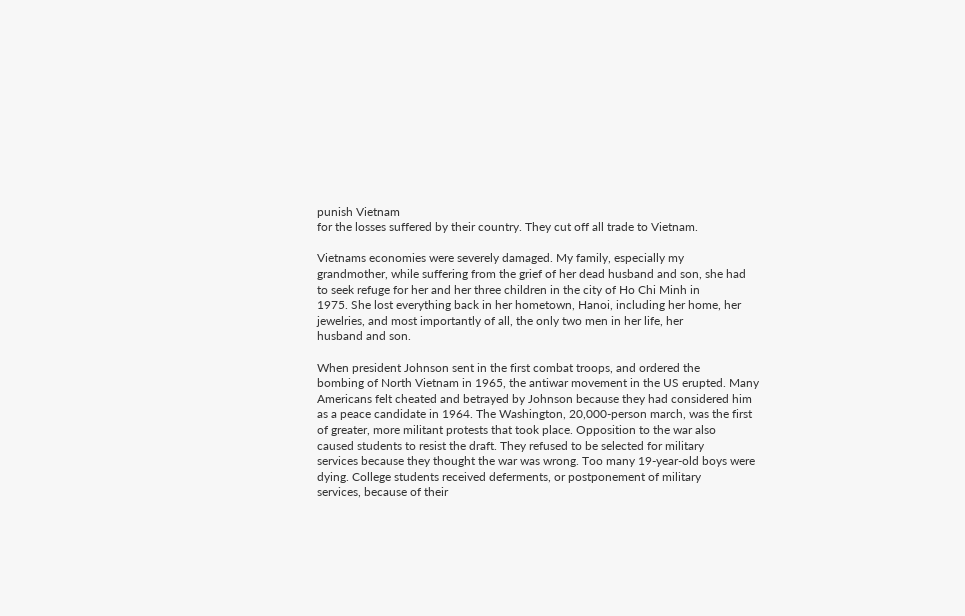punish Vietnam
for the losses suffered by their country. They cut off all trade to Vietnam.

Vietnams economies were severely damaged. My family, especially my
grandmother, while suffering from the grief of her dead husband and son, she had
to seek refuge for her and her three children in the city of Ho Chi Minh in
1975. She lost everything back in her hometown, Hanoi, including her home, her
jewelries, and most importantly of all, the only two men in her life, her
husband and son.

When president Johnson sent in the first combat troops, and ordered the
bombing of North Vietnam in 1965, the antiwar movement in the US erupted. Many
Americans felt cheated and betrayed by Johnson because they had considered him
as a peace candidate in 1964. The Washington, 20,000-person march, was the first
of greater, more militant protests that took place. Opposition to the war also
caused students to resist the draft. They refused to be selected for military
services because they thought the war was wrong. Too many 19-year-old boys were
dying. College students received deferments, or postponement of military
services, because of their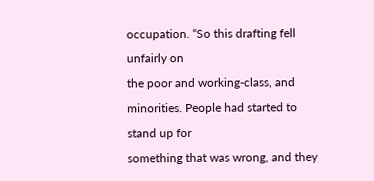occupation. “So this drafting fell unfairly on
the poor and working-class, and minorities. People had started to stand up for
something that was wrong, and they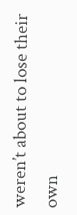weren’t about to lose their own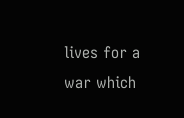lives for a
war which